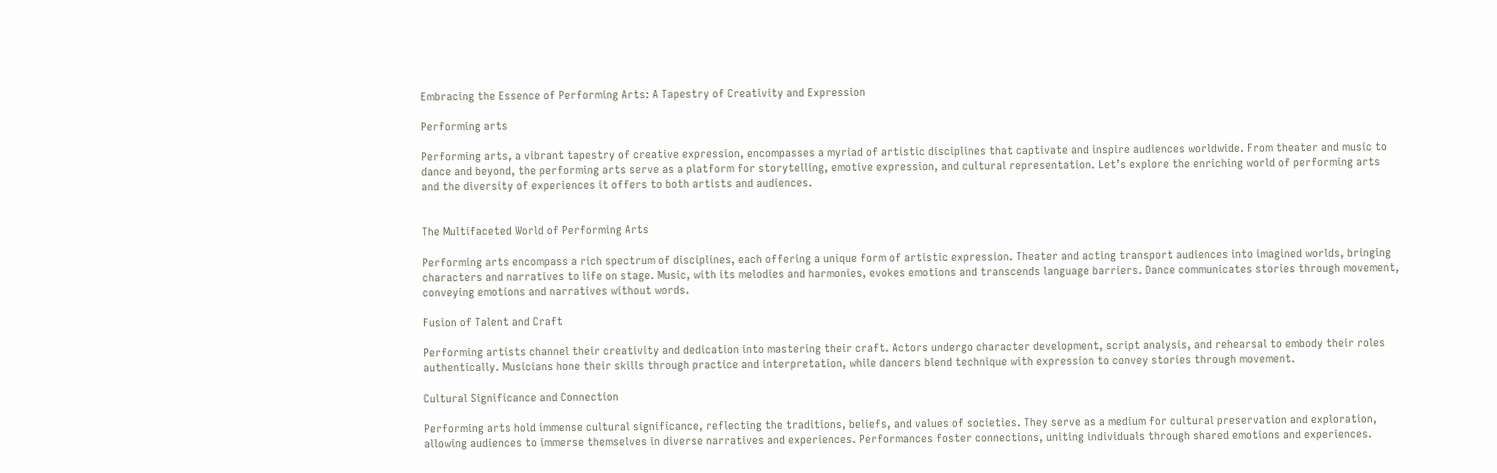Embracing the Essence of Performing Arts: A Tapestry of Creativity and Expression

Performing arts

Performing arts, a vibrant tapestry of creative expression, encompasses a myriad of artistic disciplines that captivate and inspire audiences worldwide. From theater and music to dance and beyond, the performing arts serve as a platform for storytelling, emotive expression, and cultural representation. Let’s explore the enriching world of performing arts and the diversity of experiences it offers to both artists and audiences.


The Multifaceted World of Performing Arts

Performing arts encompass a rich spectrum of disciplines, each offering a unique form of artistic expression. Theater and acting transport audiences into imagined worlds, bringing characters and narratives to life on stage. Music, with its melodies and harmonies, evokes emotions and transcends language barriers. Dance communicates stories through movement, conveying emotions and narratives without words.

Fusion of Talent and Craft

Performing artists channel their creativity and dedication into mastering their craft. Actors undergo character development, script analysis, and rehearsal to embody their roles authentically. Musicians hone their skills through practice and interpretation, while dancers blend technique with expression to convey stories through movement.

Cultural Significance and Connection

Performing arts hold immense cultural significance, reflecting the traditions, beliefs, and values of societies. They serve as a medium for cultural preservation and exploration, allowing audiences to immerse themselves in diverse narratives and experiences. Performances foster connections, uniting individuals through shared emotions and experiences.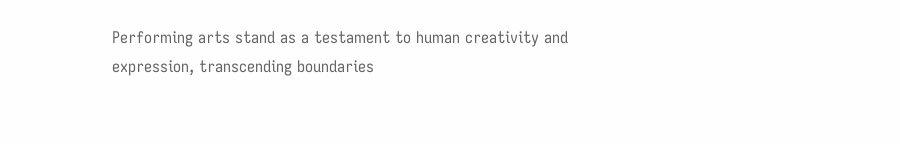Performing arts stand as a testament to human creativity and expression, transcending boundaries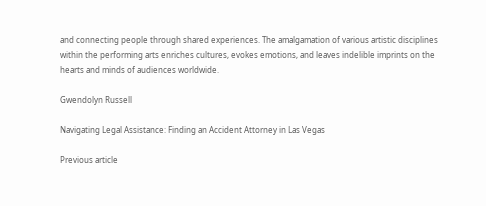and connecting people through shared experiences. The amalgamation of various artistic disciplines within the performing arts enriches cultures, evokes emotions, and leaves indelible imprints on the hearts and minds of audiences worldwide.

Gwendolyn Russell

Navigating Legal Assistance: Finding an Accident Attorney in Las Vegas

Previous article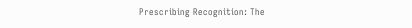Prescribing Recognition: The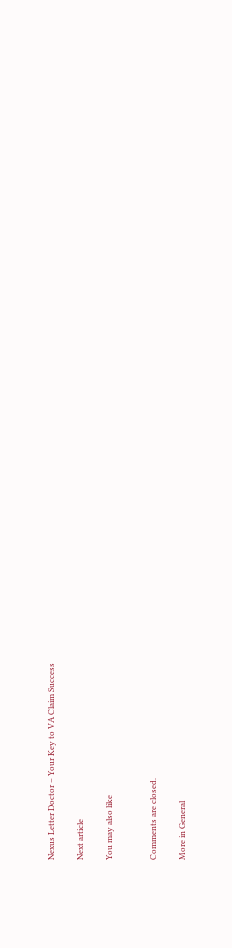Nexus Letter Doctor – Your Key to VA Claim Success

Next article

You may also like


Comments are closed.

More in General